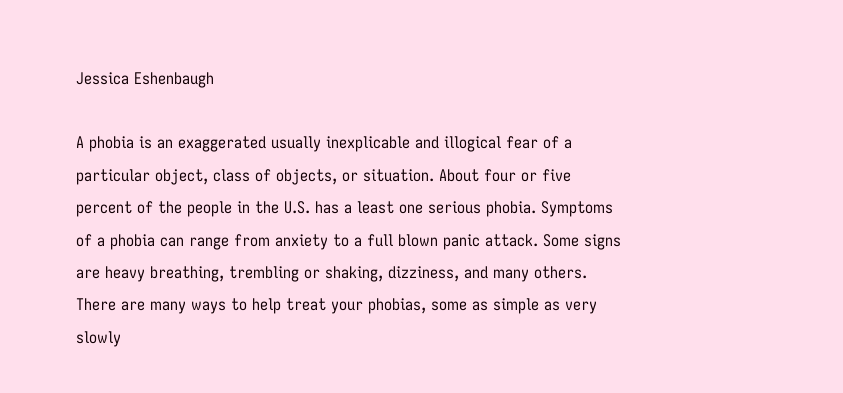Jessica Eshenbaugh

A phobia is an exaggerated usually inexplicable and illogical fear of a particular object, class of objects, or situation. About four or five percent of the people in the U.S. has a least one serious phobia. Symptoms of a phobia can range from anxiety to a full blown panic attack. Some signs are heavy breathing, trembling or shaking, dizziness, and many others.  There are many ways to help treat your phobias, some as simple as very slowly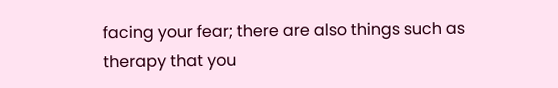facing your fear; there are also things such as therapy that you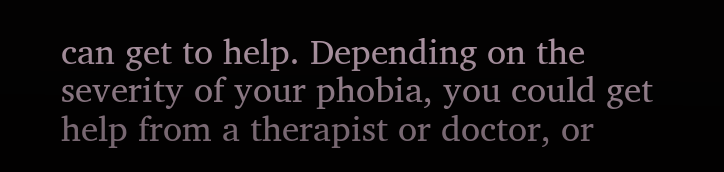can get to help. Depending on the severity of your phobia, you could get help from a therapist or doctor, or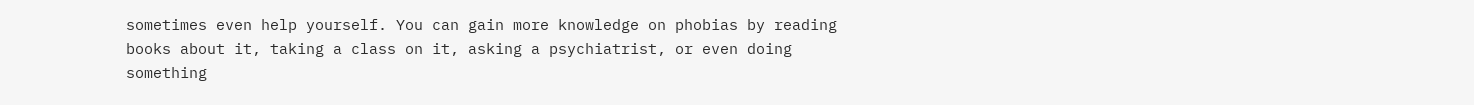sometimes even help yourself. You can gain more knowledge on phobias by reading books about it, taking a class on it, asking a psychiatrist, or even doing something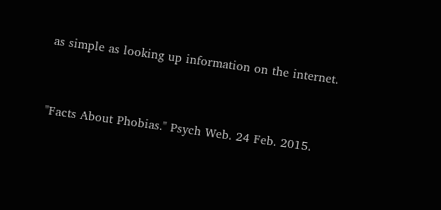as simple as looking up information on the internet.


"Facts About Phobias." Psych Web. 24 Feb. 2015.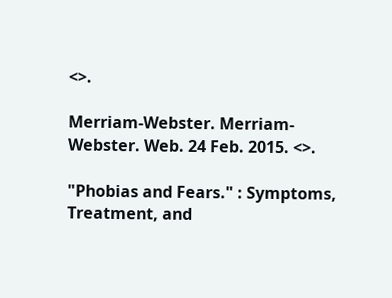<>.

Merriam-Webster. Merriam-Webster. Web. 24 Feb. 2015. <>.

"Phobias and Fears." : Symptoms, Treatment, and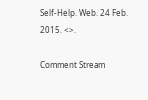Self-Help. Web. 24 Feb. 2015. <>.

Comment Stream